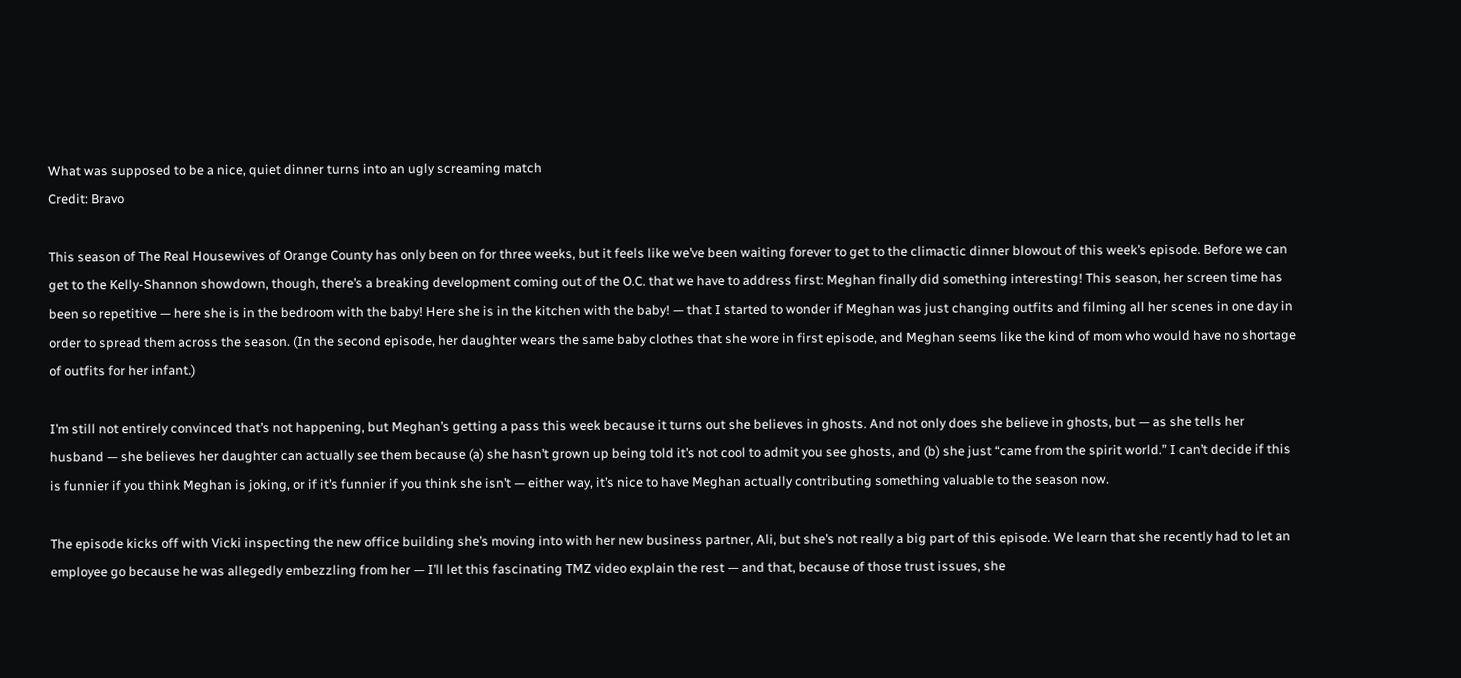What was supposed to be a nice, quiet dinner turns into an ugly screaming match
Credit: Bravo

This season of The Real Housewives of Orange County has only been on for three weeks, but it feels like we’ve been waiting forever to get to the climactic dinner blowout of this week’s episode. Before we can get to the Kelly-Shannon showdown, though, there’s a breaking development coming out of the O.C. that we have to address first: Meghan finally did something interesting! This season, her screen time has been so repetitive — here she is in the bedroom with the baby! Here she is in the kitchen with the baby! — that I started to wonder if Meghan was just changing outfits and filming all her scenes in one day in order to spread them across the season. (In the second episode, her daughter wears the same baby clothes that she wore in first episode, and Meghan seems like the kind of mom who would have no shortage of outfits for her infant.)

I’m still not entirely convinced that’s not happening, but Meghan’s getting a pass this week because it turns out she believes in ghosts. And not only does she believe in ghosts, but — as she tells her husband — she believes her daughter can actually see them because (a) she hasn’t grown up being told it’s not cool to admit you see ghosts, and (b) she just “came from the spirit world.” I can’t decide if this is funnier if you think Meghan is joking, or if it’s funnier if you think she isn’t — either way, it’s nice to have Meghan actually contributing something valuable to the season now.

The episode kicks off with Vicki inspecting the new office building she’s moving into with her new business partner, Ali, but she’s not really a big part of this episode. We learn that she recently had to let an employee go because he was allegedly embezzling from her — I’ll let this fascinating TMZ video explain the rest — and that, because of those trust issues, she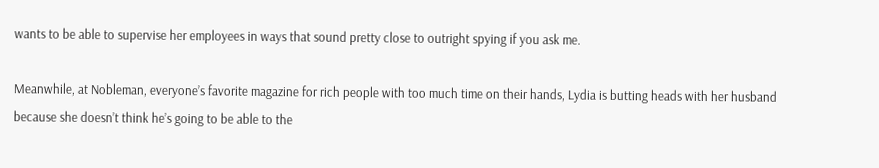wants to be able to supervise her employees in ways that sound pretty close to outright spying if you ask me.

Meanwhile, at Nobleman, everyone’s favorite magazine for rich people with too much time on their hands, Lydia is butting heads with her husband because she doesn’t think he’s going to be able to the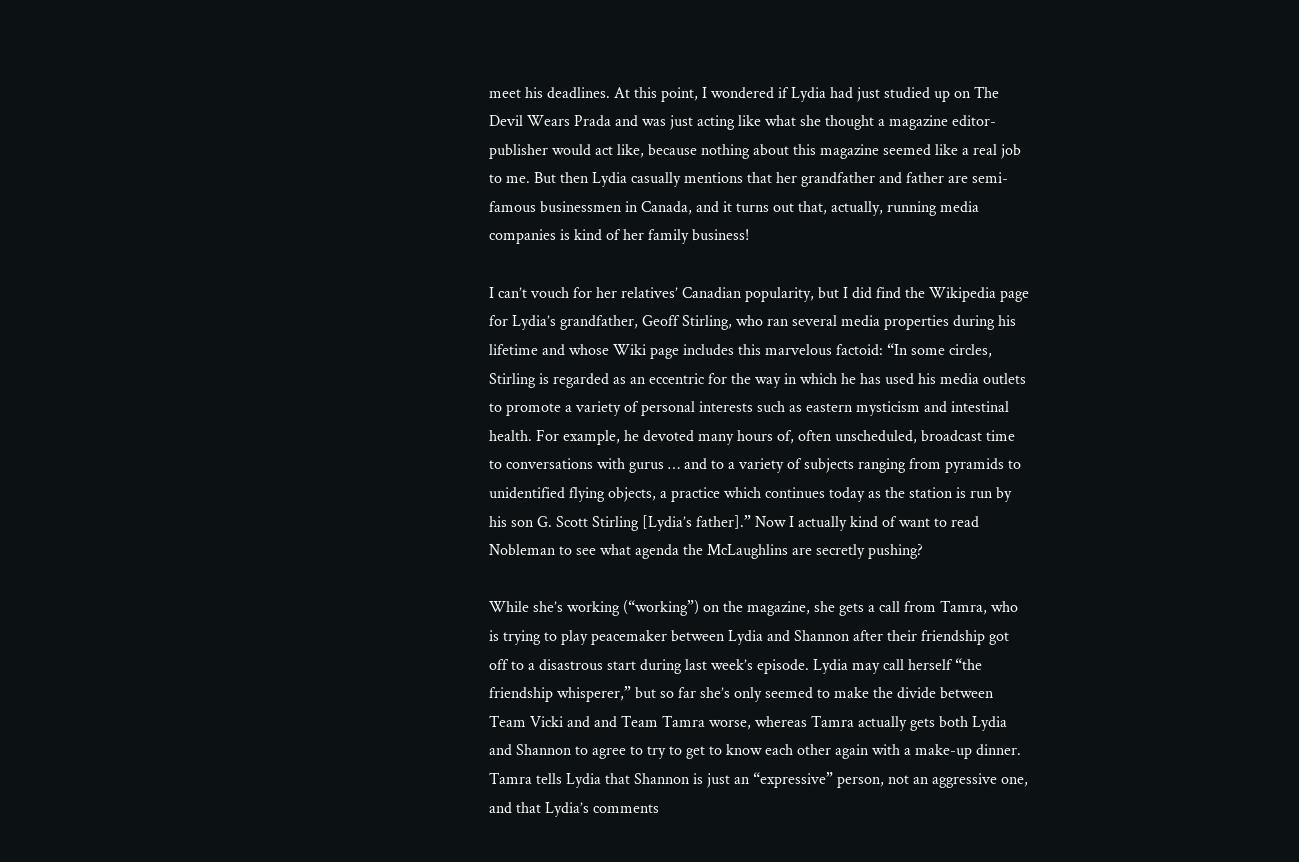meet his deadlines. At this point, I wondered if Lydia had just studied up on The Devil Wears Prada and was just acting like what she thought a magazine editor-publisher would act like, because nothing about this magazine seemed like a real job to me. But then Lydia casually mentions that her grandfather and father are semi-famous businessmen in Canada, and it turns out that, actually, running media companies is kind of her family business!

I can’t vouch for her relatives’ Canadian popularity, but I did find the Wikipedia page for Lydia’s grandfather, Geoff Stirling, who ran several media properties during his lifetime and whose Wiki page includes this marvelous factoid: “In some circles, Stirling is regarded as an eccentric for the way in which he has used his media outlets to promote a variety of personal interests such as eastern mysticism and intestinal health. For example, he devoted many hours of, often unscheduled, broadcast time to conversations with gurus … and to a variety of subjects ranging from pyramids to unidentified flying objects, a practice which continues today as the station is run by his son G. Scott Stirling [Lydia’s father].” Now I actually kind of want to read Nobleman to see what agenda the McLaughlins are secretly pushing?

While she’s working (“working”) on the magazine, she gets a call from Tamra, who is trying to play peacemaker between Lydia and Shannon after their friendship got off to a disastrous start during last week’s episode. Lydia may call herself “the friendship whisperer,” but so far she’s only seemed to make the divide between Team Vicki and and Team Tamra worse, whereas Tamra actually gets both Lydia and Shannon to agree to try to get to know each other again with a make-up dinner. Tamra tells Lydia that Shannon is just an “expressive” person, not an aggressive one, and that Lydia’s comments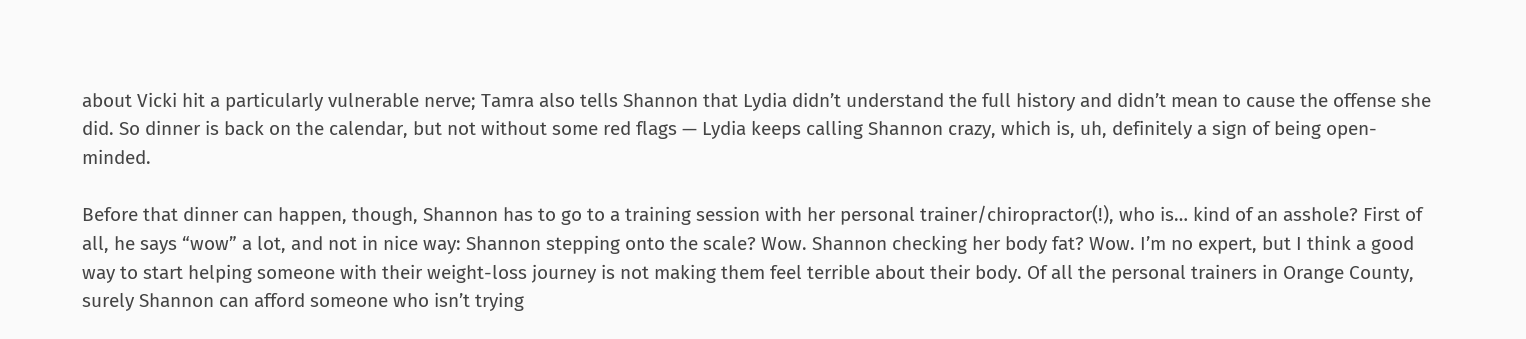about Vicki hit a particularly vulnerable nerve; Tamra also tells Shannon that Lydia didn’t understand the full history and didn’t mean to cause the offense she did. So dinner is back on the calendar, but not without some red flags — Lydia keeps calling Shannon crazy, which is, uh, definitely a sign of being open-minded.

Before that dinner can happen, though, Shannon has to go to a training session with her personal trainer/chiropractor(!), who is… kind of an asshole? First of all, he says “wow” a lot, and not in nice way: Shannon stepping onto the scale? Wow. Shannon checking her body fat? Wow. I’m no expert, but I think a good way to start helping someone with their weight-loss journey is not making them feel terrible about their body. Of all the personal trainers in Orange County, surely Shannon can afford someone who isn’t trying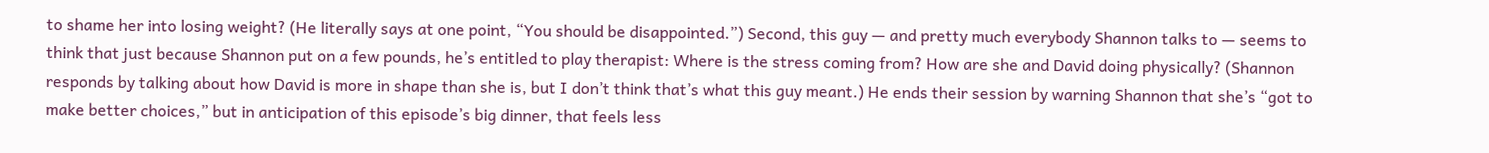to shame her into losing weight? (He literally says at one point, “You should be disappointed.”) Second, this guy — and pretty much everybody Shannon talks to — seems to think that just because Shannon put on a few pounds, he’s entitled to play therapist: Where is the stress coming from? How are she and David doing physically? (Shannon responds by talking about how David is more in shape than she is, but I don’t think that’s what this guy meant.) He ends their session by warning Shannon that she’s “got to make better choices,” but in anticipation of this episode’s big dinner, that feels less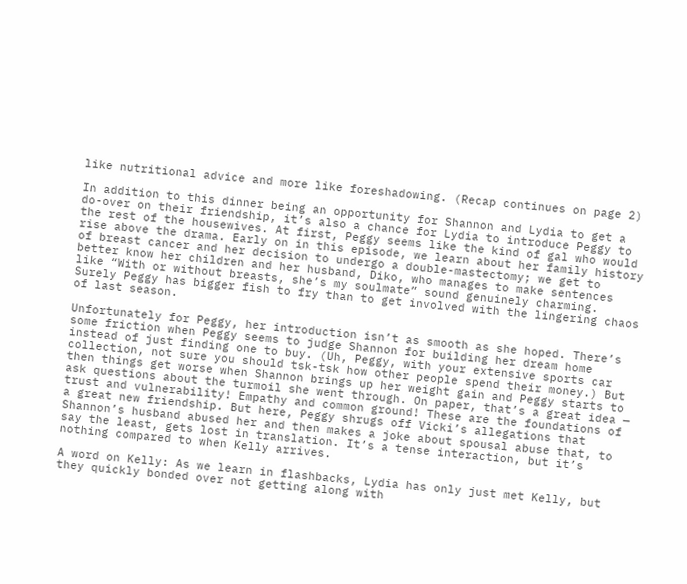like nutritional advice and more like foreshadowing. (Recap continues on page 2)

In addition to this dinner being an opportunity for Shannon and Lydia to get a do-over on their friendship, it’s also a chance for Lydia to introduce Peggy to the rest of the housewives. At first, Peggy seems like the kind of gal who would rise above the drama. Early on in this episode, we learn about her family history of breast cancer and her decision to undergo a double-mastectomy; we get to better know her children and her husband, Diko, who manages to make sentences like “With or without breasts, she’s my soulmate” sound genuinely charming. Surely Peggy has bigger fish to fry than to get involved with the lingering chaos of last season.

Unfortunately for Peggy, her introduction isn’t as smooth as she hoped. There’s some friction when Peggy seems to judge Shannon for building her dream home instead of just finding one to buy. (Uh, Peggy, with your extensive sports car collection, not sure you should tsk-tsk how other people spend their money.) But then things get worse when Shannon brings up her weight gain and Peggy starts to ask questions about the turmoil she went through. On paper, that’s a great idea — trust and vulnerability! Empathy and common ground! These are the foundations of a great new friendship. But here, Peggy shrugs off Vicki’s allegations that Shannon’s husband abused her and then makes a joke about spousal abuse that, to say the least, gets lost in translation. It’s a tense interaction, but it’s nothing compared to when Kelly arrives.

A word on Kelly: As we learn in flashbacks, Lydia has only just met Kelly, but they quickly bonded over not getting along with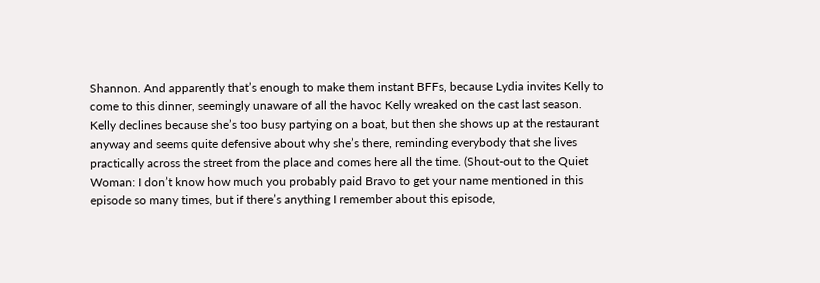Shannon. And apparently that’s enough to make them instant BFFs, because Lydia invites Kelly to come to this dinner, seemingly unaware of all the havoc Kelly wreaked on the cast last season. Kelly declines because she’s too busy partying on a boat, but then she shows up at the restaurant anyway and seems quite defensive about why she’s there, reminding everybody that she lives practically across the street from the place and comes here all the time. (Shout-out to the Quiet Woman: I don’t know how much you probably paid Bravo to get your name mentioned in this episode so many times, but if there’s anything I remember about this episode,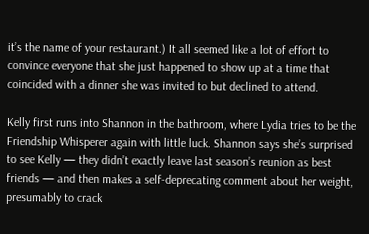it’s the name of your restaurant.) It all seemed like a lot of effort to convince everyone that she just happened to show up at a time that coincided with a dinner she was invited to but declined to attend.

Kelly first runs into Shannon in the bathroom, where Lydia tries to be the Friendship Whisperer again with little luck. Shannon says she’s surprised to see Kelly — they didn’t exactly leave last season’s reunion as best friends — and then makes a self-deprecating comment about her weight, presumably to crack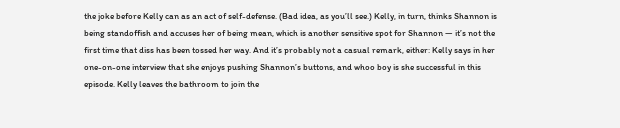the joke before Kelly can as an act of self-defense. (Bad idea, as you’ll see.) Kelly, in turn, thinks Shannon is being standoffish and accuses her of being mean, which is another sensitive spot for Shannon — it’s not the first time that diss has been tossed her way. And it’s probably not a casual remark, either: Kelly says in her one-on-one interview that she enjoys pushing Shannon’s buttons, and whoo boy is she successful in this episode. Kelly leaves the bathroom to join the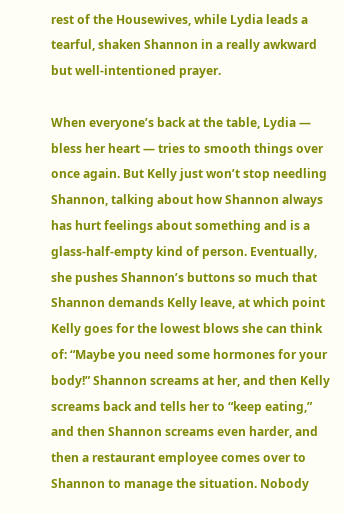rest of the Housewives, while Lydia leads a tearful, shaken Shannon in a really awkward but well-intentioned prayer.

When everyone’s back at the table, Lydia — bless her heart — tries to smooth things over once again. But Kelly just won’t stop needling Shannon, talking about how Shannon always has hurt feelings about something and is a glass-half-empty kind of person. Eventually, she pushes Shannon’s buttons so much that Shannon demands Kelly leave, at which point Kelly goes for the lowest blows she can think of: “Maybe you need some hormones for your body!” Shannon screams at her, and then Kelly screams back and tells her to “keep eating,” and then Shannon screams even harder, and then a restaurant employee comes over to Shannon to manage the situation. Nobody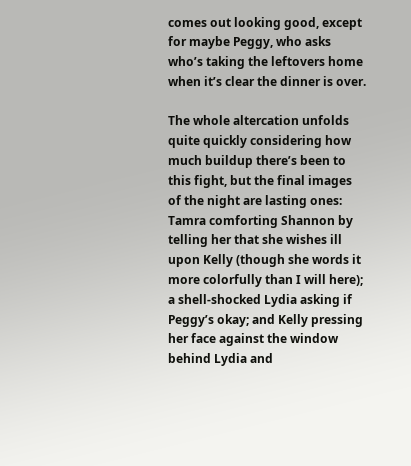comes out looking good, except for maybe Peggy, who asks who’s taking the leftovers home when it’s clear the dinner is over.

The whole altercation unfolds quite quickly considering how much buildup there’s been to this fight, but the final images of the night are lasting ones: Tamra comforting Shannon by telling her that she wishes ill upon Kelly (though she words it more colorfully than I will here); a shell-shocked Lydia asking if Peggy’s okay; and Kelly pressing her face against the window behind Lydia and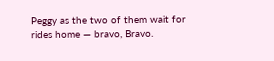Peggy as the two of them wait for rides home — bravo, Bravo.